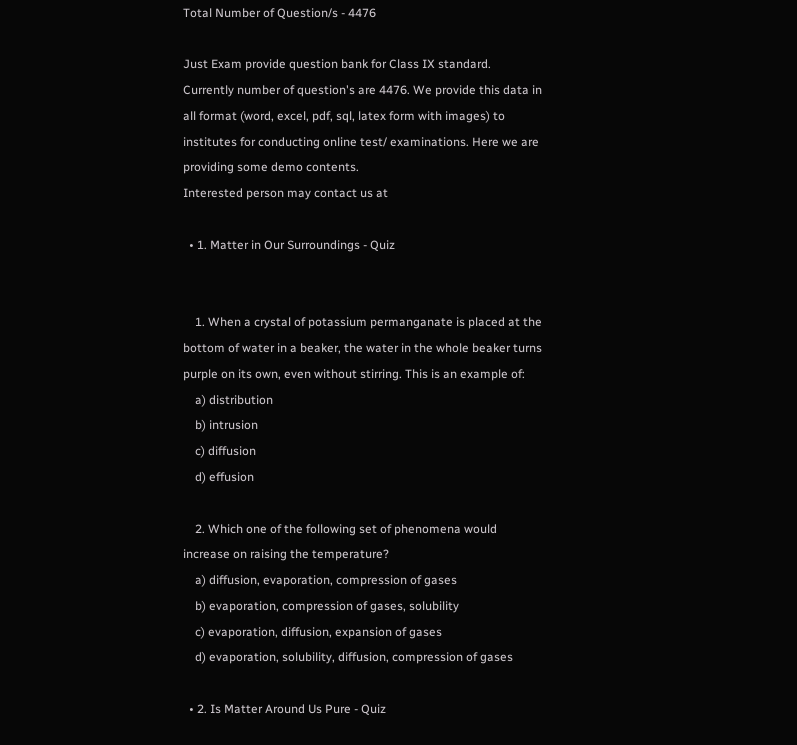Total Number of Question/s - 4476

Just Exam provide question bank for Class IX standard. Currently number of question's are 4476. We provide this data in all format (word, excel, pdf, sql, latex form with images) to institutes for conducting online test/ examinations. Here we are providing some demo contents.
Interested person may contact us at

  • 1. Matter in Our Surroundings - Quiz


    1. When a crystal of potassium permanganate is placed at the bottom of water in a beaker, the water in the whole beaker turns purple on its own, even without stirring. This is an example of:
    a) distribution
    b) intrusion
    c) diffusion
    d) effusion

    2. Which one of the following set of phenomena would increase on raising the temperature?
    a) diffusion, evaporation, compression of gases
    b) evaporation, compression of gases, solubility
    c) evaporation, diffusion, expansion of gases
    d) evaporation, solubility, diffusion, compression of gases

  • 2. Is Matter Around Us Pure - Quiz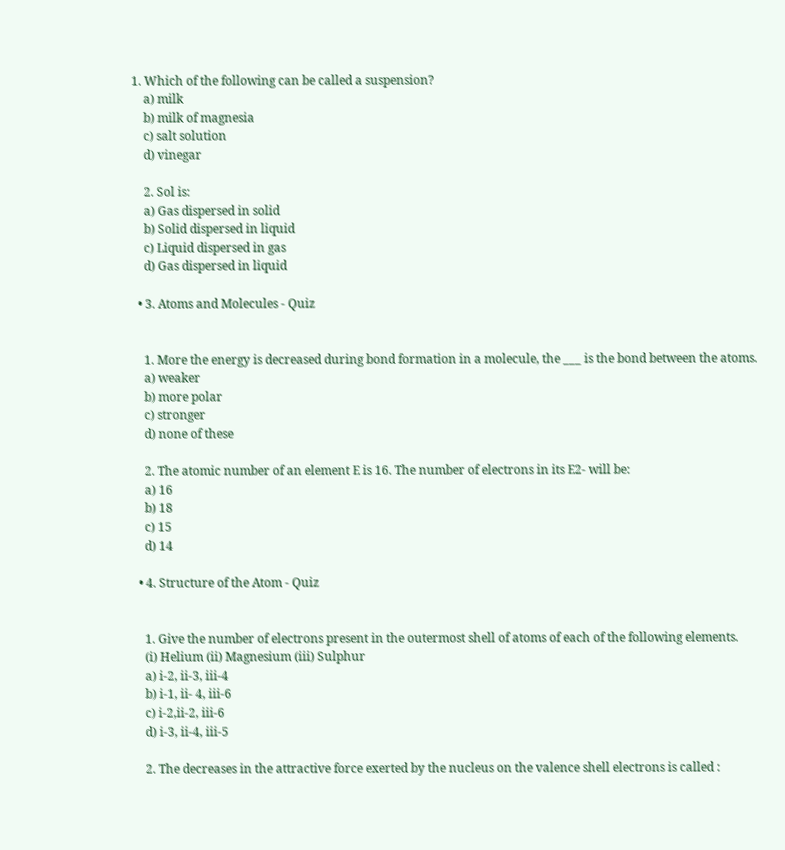1. Which of the following can be called a suspension?
    a) milk
    b) milk of magnesia
    c) salt solution
    d) vinegar

    2. Sol is:
    a) Gas dispersed in solid
    b) Solid dispersed in liquid
    c) Liquid dispersed in gas
    d) Gas dispersed in liquid

  • 3. Atoms and Molecules - Quiz


    1. More the energy is decreased during bond formation in a molecule, the ___ is the bond between the atoms.
    a) weaker
    b) more polar
    c) stronger
    d) none of these

    2. The atomic number of an element E is 16. The number of electrons in its E2- will be:
    a) 16
    b) 18
    c) 15
    d) 14

  • 4. Structure of the Atom - Quiz


    1. Give the number of electrons present in the outermost shell of atoms of each of the following elements.
    (i) Helium (ii) Magnesium (iii) Sulphur
    a) i-2, ii-3, iii-4
    b) i-1, ii- 4, iii-6
    c) i-2,ii-2, iii-6
    d) i-3, ii-4, iii-5

    2. The decreases in the attractive force exerted by the nucleus on the valence shell electrons is called :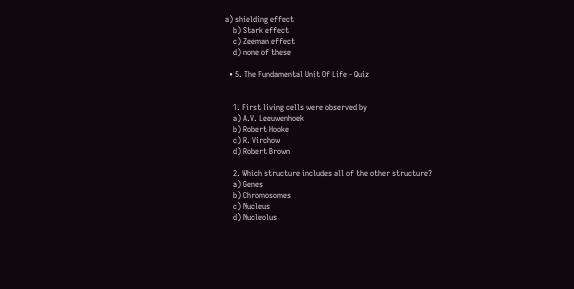a) shielding effect
    b) Stark effect
    c) Zeeman effect
    d) none of these

  • 5. The Fundamental Unit Of Life - Quiz


    1. First living cells were observed by
    a) A.V. Leeuwenhoek
    b) Robert Hooke
    c) R. Virchow
    d) Robert Brown

    2. Which structure includes all of the other structure?
    a) Genes
    b) Chromosomes
    c) Nucleus
    d) Nucleolus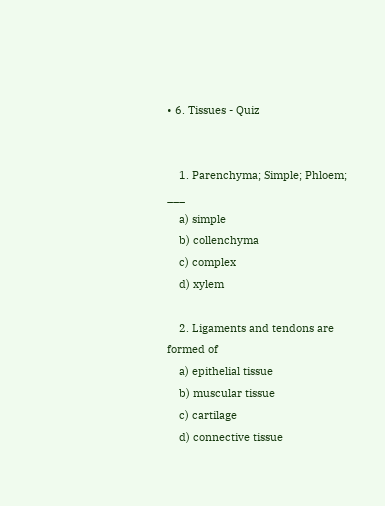• 6. Tissues - Quiz


    1. Parenchyma; Simple; Phloem; ___
    a) simple
    b) collenchyma
    c) complex
    d) xylem

    2. Ligaments and tendons are formed of
    a) epithelial tissue
    b) muscular tissue
    c) cartilage
    d) connective tissue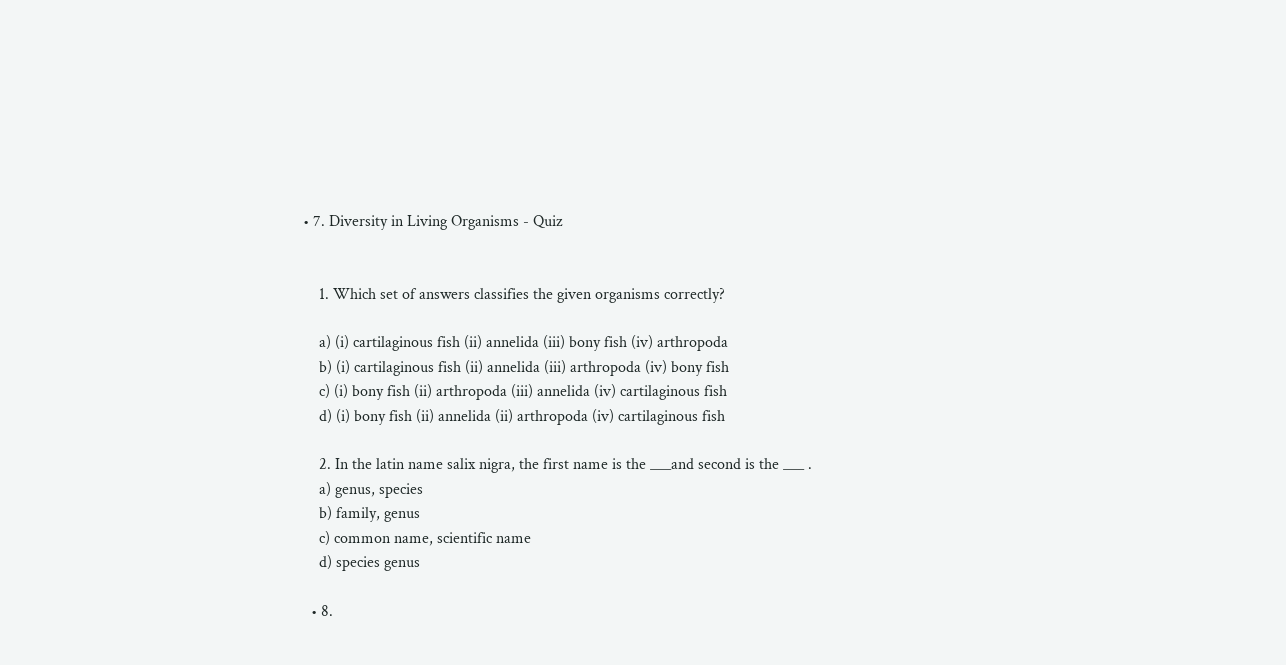• 7. Diversity in Living Organisms - Quiz


    1. Which set of answers classifies the given organisms correctly?

    a) (i) cartilaginous fish (ii) annelida (iii) bony fish (iv) arthropoda
    b) (i) cartilaginous fish (ii) annelida (iii) arthropoda (iv) bony fish
    c) (i) bony fish (ii) arthropoda (iii) annelida (iv) cartilaginous fish
    d) (i) bony fish (ii) annelida (ii) arthropoda (iv) cartilaginous fish

    2. In the latin name salix nigra, the first name is the ___and second is the ___ .
    a) genus, species
    b) family, genus
    c) common name, scientific name
    d) species genus

  • 8.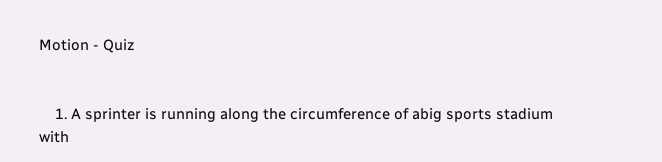Motion - Quiz


    1. A sprinter is running along the circumference of abig sports stadium with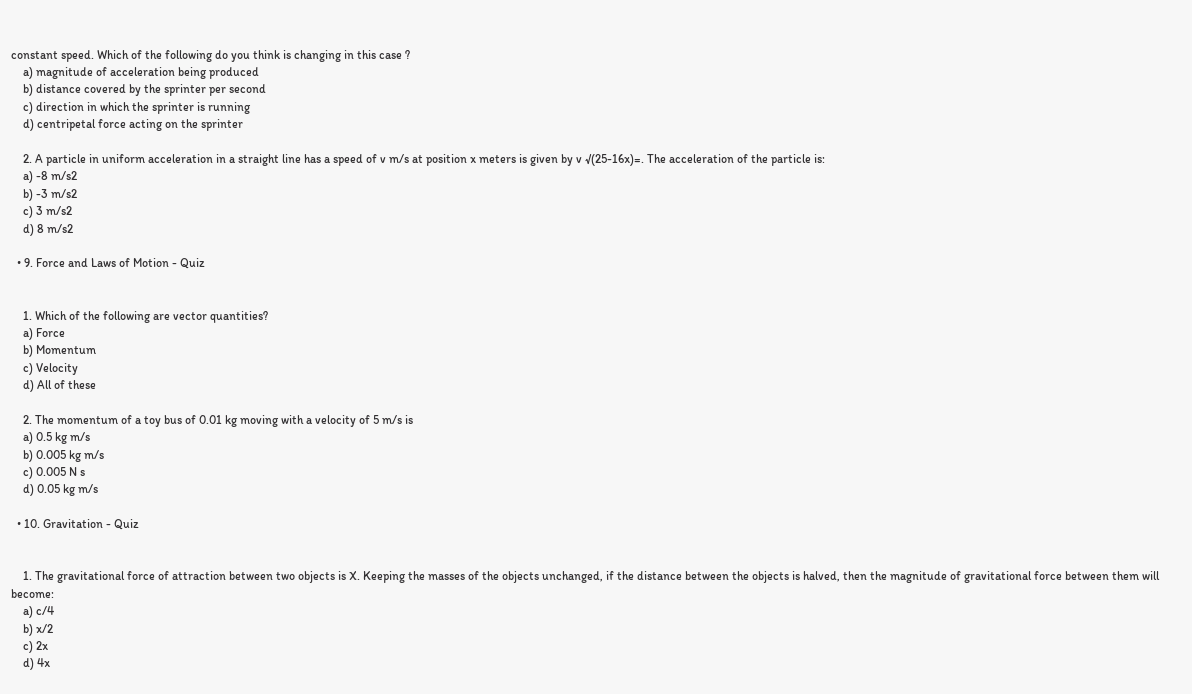constant speed. Which of the following do you think is changing in this case ?
    a) magnitude of acceleration being produced
    b) distance covered by the sprinter per second
    c) direction in which the sprinter is running
    d) centripetal force acting on the sprinter

    2. A particle in uniform acceleration in a straight line has a speed of v m/s at position x meters is given by v √(25-16x)=. The acceleration of the particle is:
    a) -8 m/s2
    b) -3 m/s2
    c) 3 m/s2
    d) 8 m/s2

  • 9. Force and Laws of Motion - Quiz


    1. Which of the following are vector quantities?
    a) Force
    b) Momentum
    c) Velocity
    d) All of these

    2. The momentum of a toy bus of 0.01 kg moving with a velocity of 5 m/s is
    a) 0.5 kg m/s
    b) 0.005 kg m/s
    c) 0.005 N s
    d) 0.05 kg m/s

  • 10. Gravitation - Quiz


    1. The gravitational force of attraction between two objects is X. Keeping the masses of the objects unchanged, if the distance between the objects is halved, then the magnitude of gravitational force between them will become:
    a) c/4
    b) x/2
    c) 2x
    d) 4x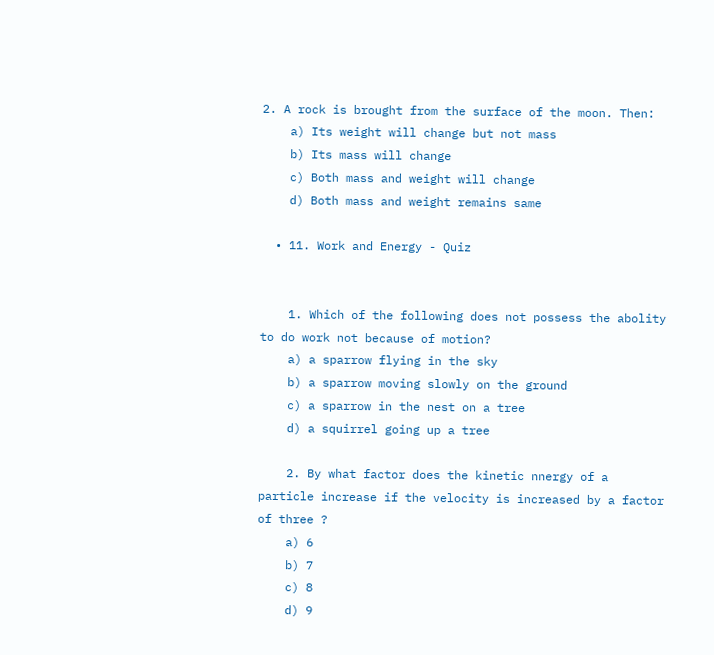2. A rock is brought from the surface of the moon. Then:
    a) Its weight will change but not mass
    b) Its mass will change
    c) Both mass and weight will change
    d) Both mass and weight remains same

  • 11. Work and Energy - Quiz


    1. Which of the following does not possess the abolity to do work not because of motion?
    a) a sparrow flying in the sky
    b) a sparrow moving slowly on the ground
    c) a sparrow in the nest on a tree
    d) a squirrel going up a tree

    2. By what factor does the kinetic nnergy of a particle increase if the velocity is increased by a factor of three ?
    a) 6
    b) 7
    c) 8
    d) 9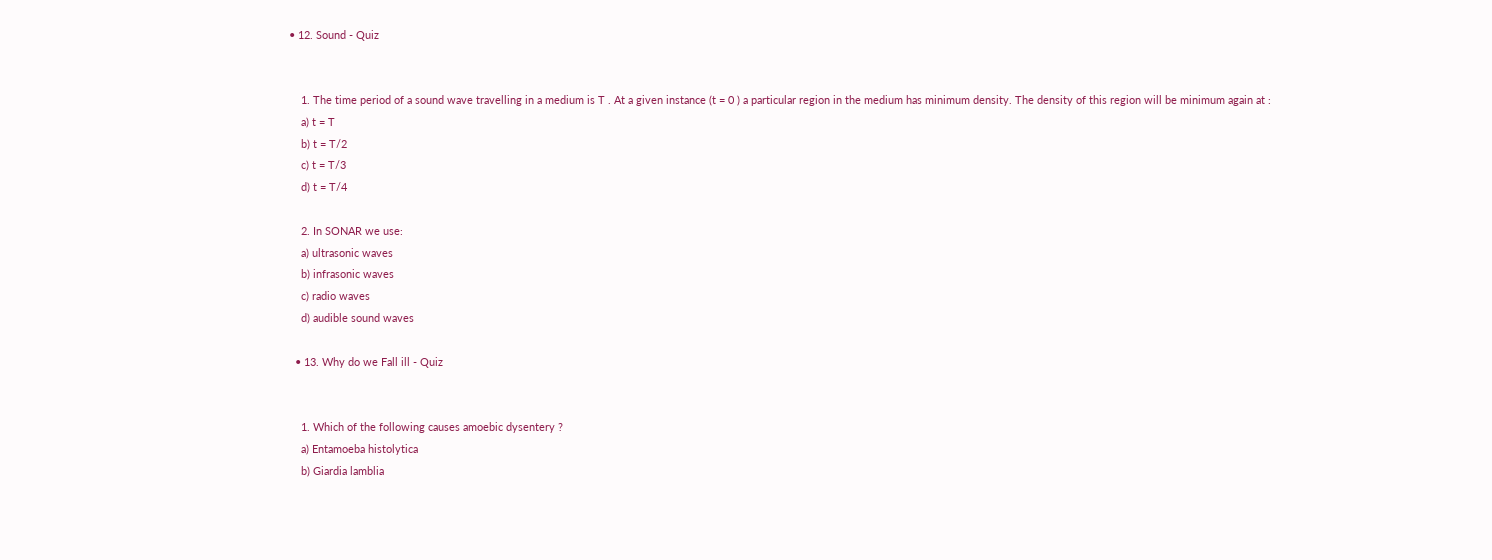• 12. Sound - Quiz


    1. The time period of a sound wave travelling in a medium is T . At a given instance (t = 0 ) a particular region in the medium has minimum density. The density of this region will be minimum again at :
    a) t = T
    b) t = T/2
    c) t = T/3
    d) t = T/4

    2. In SONAR we use:
    a) ultrasonic waves
    b) infrasonic waves
    c) radio waves
    d) audible sound waves

  • 13. Why do we Fall ill - Quiz


    1. Which of the following causes amoebic dysentery ?
    a) Entamoeba histolytica
    b) Giardia lamblia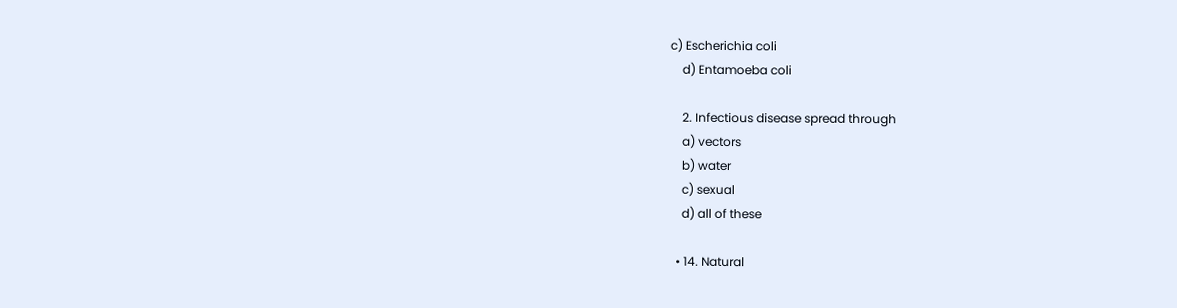c) Escherichia coli
    d) Entamoeba coli

    2. Infectious disease spread through
    a) vectors
    b) water
    c) sexual
    d) all of these

  • 14. Natural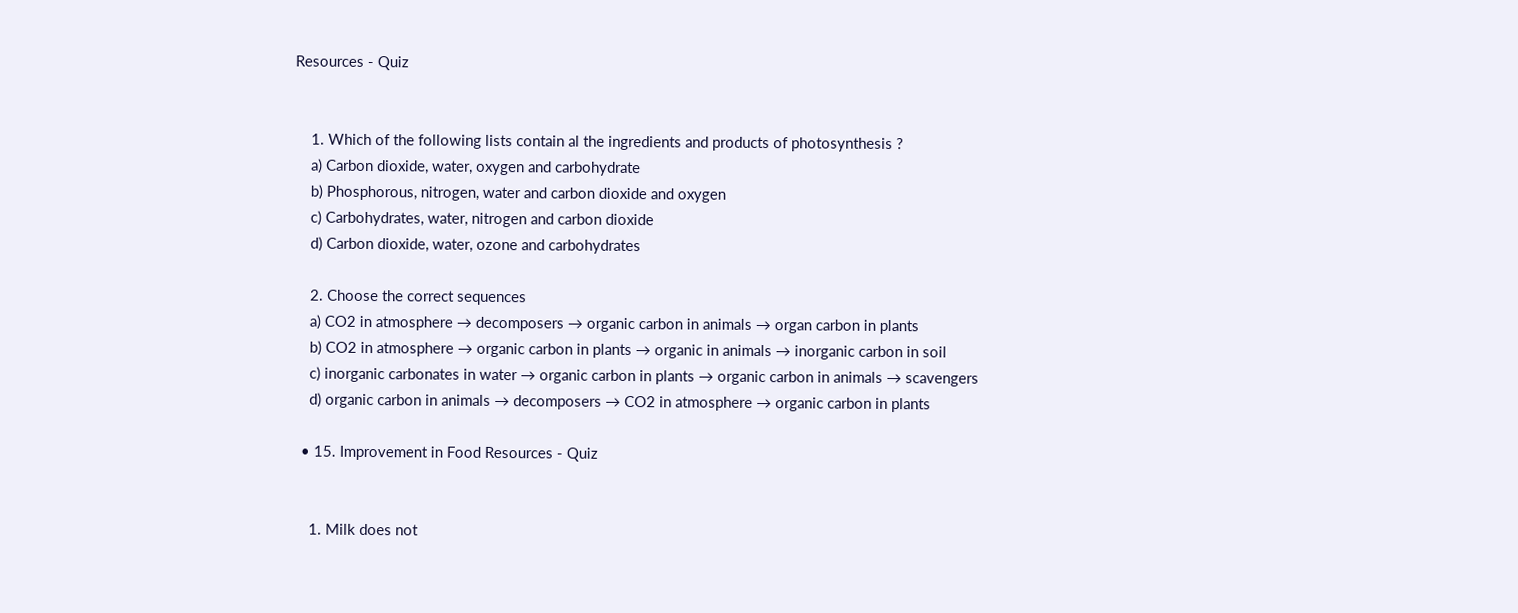Resources - Quiz


    1. Which of the following lists contain al the ingredients and products of photosynthesis ?
    a) Carbon dioxide, water, oxygen and carbohydrate
    b) Phosphorous, nitrogen, water and carbon dioxide and oxygen
    c) Carbohydrates, water, nitrogen and carbon dioxide
    d) Carbon dioxide, water, ozone and carbohydrates

    2. Choose the correct sequences
    a) CO2 in atmosphere → decomposers → organic carbon in animals → organ carbon in plants
    b) CO2 in atmosphere → organic carbon in plants → organic in animals → inorganic carbon in soil
    c) inorganic carbonates in water → organic carbon in plants → organic carbon in animals → scavengers
    d) organic carbon in animals → decomposers → CO2 in atmosphere → organic carbon in plants

  • 15. Improvement in Food Resources - Quiz


    1. Milk does not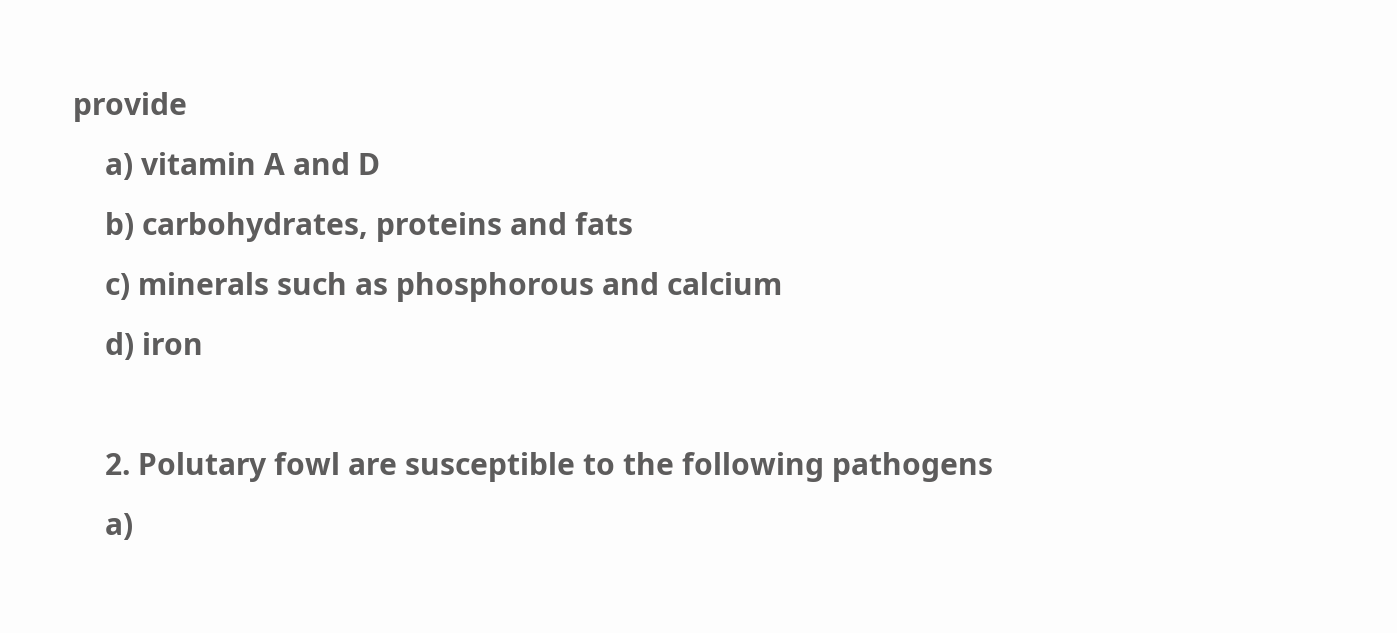provide
    a) vitamin A and D
    b) carbohydrates, proteins and fats
    c) minerals such as phosphorous and calcium
    d) iron

    2. Polutary fowl are susceptible to the following pathogens
    a)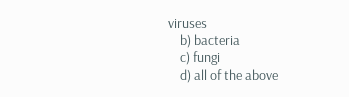viruses
    b) bacteria
    c) fungi
    d) all of the above